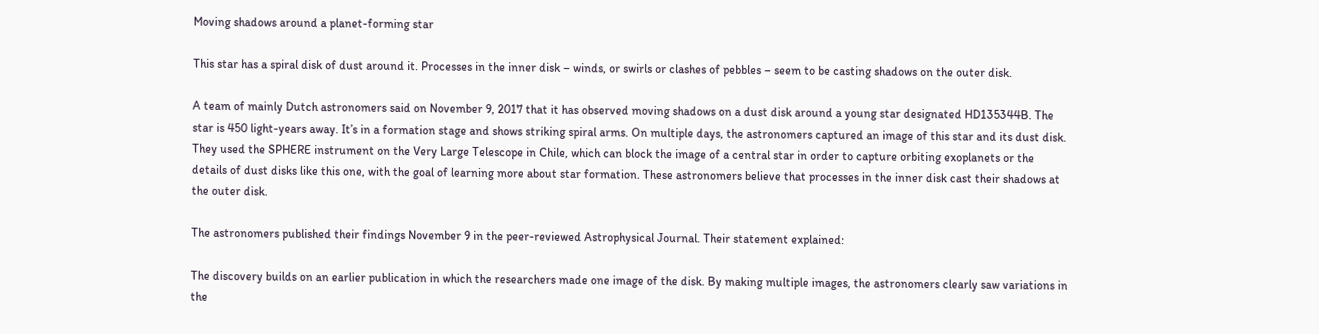Moving shadows around a planet-forming star

This star has a spiral disk of dust around it. Processes in the inner disk – winds, or swirls or clashes of pebbles – seem to be casting shadows on the outer disk.

A team of mainly Dutch astronomers said on November 9, 2017 that it has observed moving shadows on a dust disk around a young star designated HD135344B. The star is 450 light-years away. It’s in a formation stage and shows striking spiral arms. On multiple days, the astronomers captured an image of this star and its dust disk. They used the SPHERE instrument on the Very Large Telescope in Chile, which can block the image of a central star in order to capture orbiting exoplanets or the details of dust disks like this one, with the goal of learning more about star formation. These astronomers believe that processes in the inner disk cast their shadows at the outer disk.

The astronomers published their findings November 9 in the peer-reviewed Astrophysical Journal. Their statement explained:

The discovery builds on an earlier publication in which the researchers made one image of the disk. By making multiple images, the astronomers clearly saw variations in the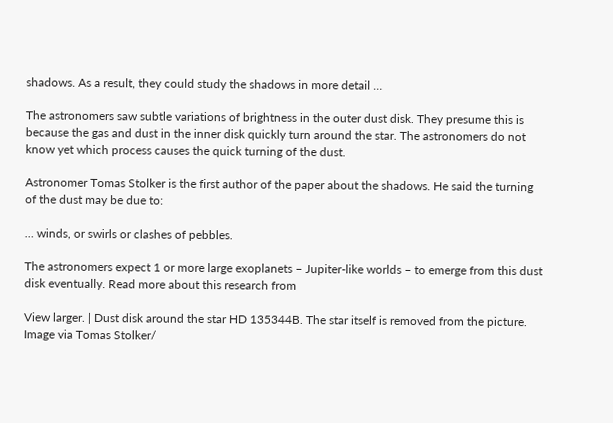shadows. As a result, they could study the shadows in more detail …

The astronomers saw subtle variations of brightness in the outer dust disk. They presume this is because the gas and dust in the inner disk quickly turn around the star. The astronomers do not know yet which process causes the quick turning of the dust.

Astronomer Tomas Stolker is the first author of the paper about the shadows. He said the turning of the dust may be due to:

… winds, or swirls or clashes of pebbles.

The astronomers expect 1 or more large exoplanets – Jupiter-like worlds – to emerge from this dust disk eventually. Read more about this research from

View larger. | Dust disk around the star HD 135344B. The star itself is removed from the picture. Image via Tomas Stolker/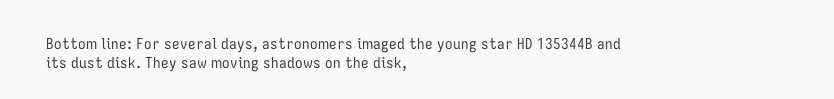Bottom line: For several days, astronomers imaged the young star HD 135344B and its dust disk. They saw moving shadows on the disk,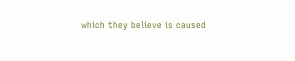which they believe is caused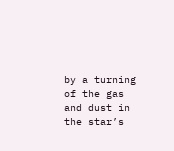by a turning of the gas and dust in the star’s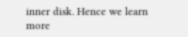inner disk. Hence we learn more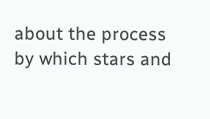about the process by which stars and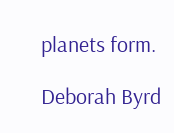planets form.

Deborah Byrd